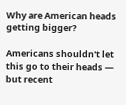Why are American heads getting bigger?

Americans shouldn't let this go to their heads — but recent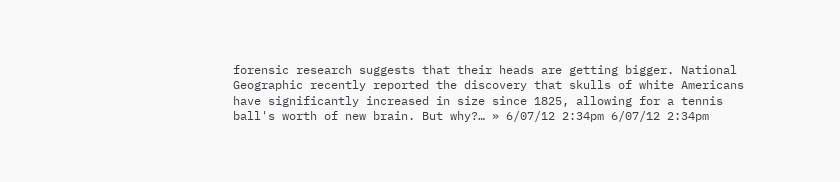forensic research suggests that their heads are getting bigger. National Geographic recently reported the discovery that skulls of white Americans have significantly increased in size since 1825, allowing for a tennis ball's worth of new brain. But why?… » 6/07/12 2:34pm 6/07/12 2:34pm